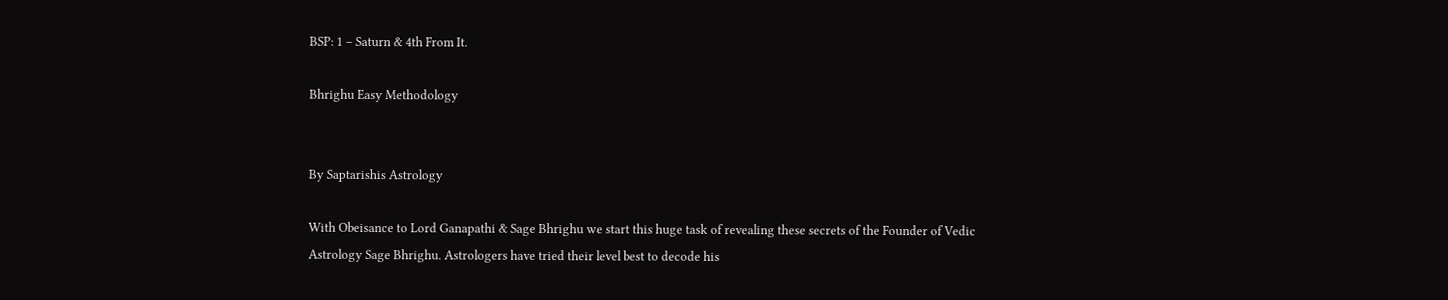BSP: 1 – Saturn & 4th From It.

Bhrighu Easy Methodology


By Saptarishis Astrology

With Obeisance to Lord Ganapathi & Sage Bhrighu we start this huge task of revealing these secrets of the Founder of Vedic Astrology Sage Bhrighu. Astrologers have tried their level best to decode his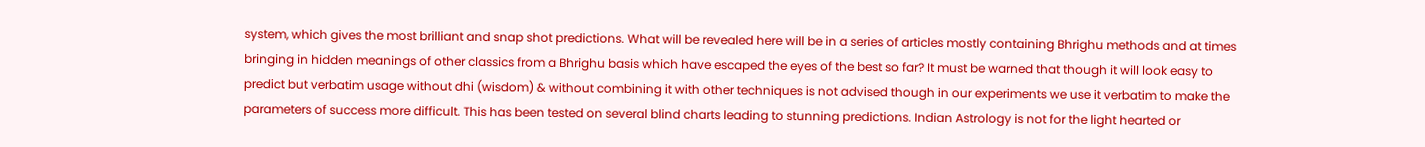system, which gives the most brilliant and snap shot predictions. What will be revealed here will be in a series of articles mostly containing Bhrighu methods and at times bringing in hidden meanings of other classics from a Bhrighu basis which have escaped the eyes of the best so far? It must be warned that though it will look easy to predict but verbatim usage without dhi (wisdom) & without combining it with other techniques is not advised though in our experiments we use it verbatim to make the parameters of success more difficult. This has been tested on several blind charts leading to stunning predictions. Indian Astrology is not for the light hearted or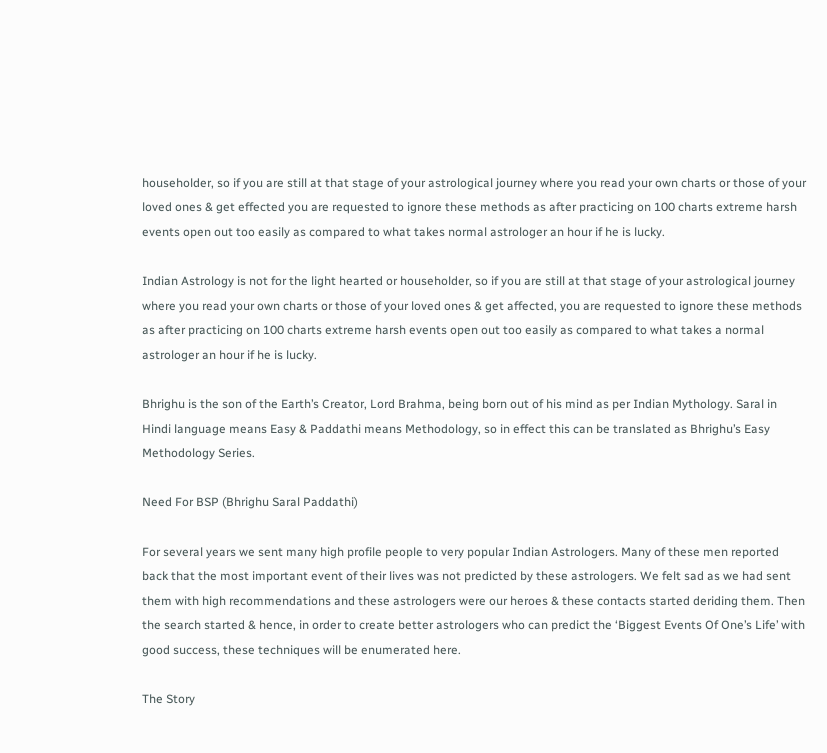householder, so if you are still at that stage of your astrological journey where you read your own charts or those of your loved ones & get effected you are requested to ignore these methods as after practicing on 100 charts extreme harsh events open out too easily as compared to what takes normal astrologer an hour if he is lucky.

Indian Astrology is not for the light hearted or householder, so if you are still at that stage of your astrological journey where you read your own charts or those of your loved ones & get affected, you are requested to ignore these methods as after practicing on 100 charts extreme harsh events open out too easily as compared to what takes a normal astrologer an hour if he is lucky.

Bhrighu is the son of the Earth’s Creator, Lord Brahma, being born out of his mind as per Indian Mythology. Saral in Hindi language means Easy & Paddathi means Methodology, so in effect this can be translated as Bhrighu’s Easy Methodology Series.

Need For BSP (Bhrighu Saral Paddathi)

For several years we sent many high profile people to very popular Indian Astrologers. Many of these men reported back that the most important event of their lives was not predicted by these astrologers. We felt sad as we had sent them with high recommendations and these astrologers were our heroes & these contacts started deriding them. Then the search started & hence, in order to create better astrologers who can predict the ‘Biggest Events Of One’s Life’ with good success, these techniques will be enumerated here.

The Story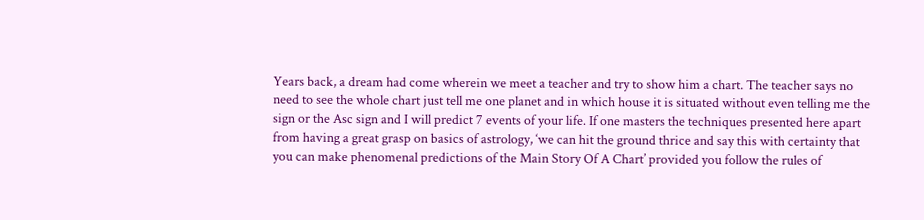Years back, a dream had come wherein we meet a teacher and try to show him a chart. The teacher says no need to see the whole chart just tell me one planet and in which house it is situated without even telling me the sign or the Asc sign and I will predict 7 events of your life. If one masters the techniques presented here apart from having a great grasp on basics of astrology, ‘we can hit the ground thrice and say this with certainty that you can make phenomenal predictions of the Main Story Of A Chart’ provided you follow the rules of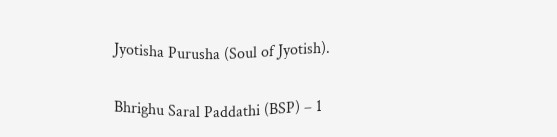Jyotisha Purusha (Soul of Jyotish).

Bhrighu Saral Paddathi (BSP) – 1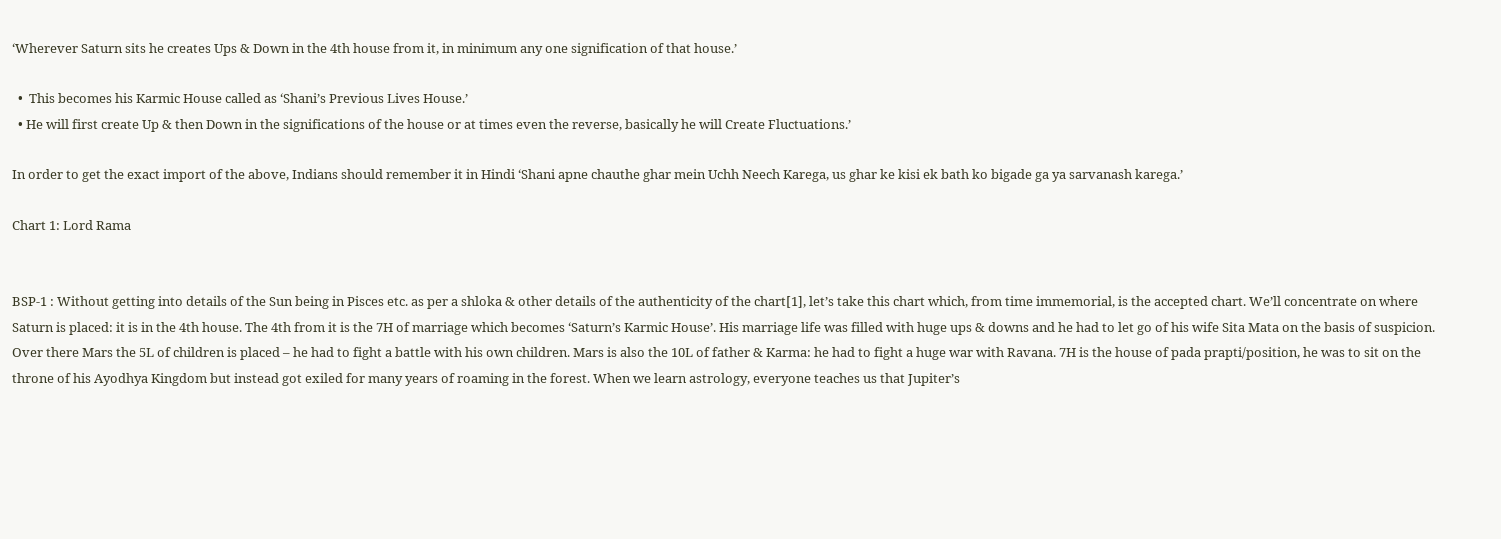‘Wherever Saturn sits he creates Ups & Down in the 4th house from it, in minimum any one signification of that house.’

  •  This becomes his Karmic House called as ‘Shani’s Previous Lives House.’
  • He will first create Up & then Down in the significations of the house or at times even the reverse, basically he will Create Fluctuations.’

In order to get the exact import of the above, Indians should remember it in Hindi ‘Shani apne chauthe ghar mein Uchh Neech Karega, us ghar ke kisi ek bath ko bigade ga ya sarvanash karega.’

Chart 1: Lord Rama


BSP-1 : Without getting into details of the Sun being in Pisces etc. as per a shloka & other details of the authenticity of the chart[1], let’s take this chart which, from time immemorial, is the accepted chart. We’ll concentrate on where Saturn is placed: it is in the 4th house. The 4th from it is the 7H of marriage which becomes ‘Saturn’s Karmic House’. His marriage life was filled with huge ups & downs and he had to let go of his wife Sita Mata on the basis of suspicion. Over there Mars the 5L of children is placed – he had to fight a battle with his own children. Mars is also the 10L of father & Karma: he had to fight a huge war with Ravana. 7H is the house of pada prapti/position, he was to sit on the throne of his Ayodhya Kingdom but instead got exiled for many years of roaming in the forest. When we learn astrology, everyone teaches us that Jupiter’s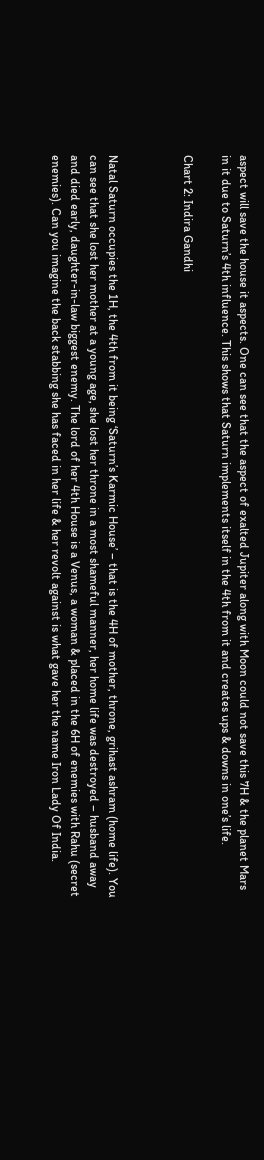aspect will save the house it aspects. One can see that the aspect of exalted Jupiter along with Moon could not save this 7H & the planet Mars in it due to Saturn’s 4th influence. This shows that Saturn implements itself in the 4th from it and creates ups & downs in one’s life.

Chart 2: Indira Gandhi



Natal Saturn occupies the 1H, the 4th from it being ‘Saturn’s Karmic House’ – that is the 4H of mother, throne, grihast ashram (home life). You can see that she lost her mother at a young age, she lost her throne in a most shameful manner, her home life was destroyed – husband away and died early, daughter-in-law biggest enemy. The lord of her 4th House is a Venus, a woman & placed in the 6H of enemies with Rahu (secret enemies). Can you imagine the back stabbing she has faced in her life & her revolt against is what gave her the name Iron Lady Of India.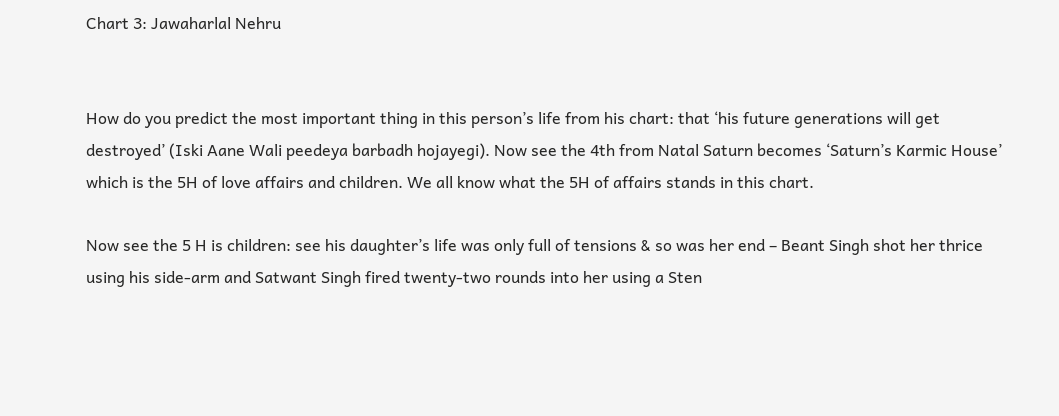Chart 3: Jawaharlal Nehru


How do you predict the most important thing in this person’s life from his chart: that ‘his future generations will get destroyed’ (Iski Aane Wali peedeya barbadh hojayegi). Now see the 4th from Natal Saturn becomes ‘Saturn’s Karmic House’ which is the 5H of love affairs and children. We all know what the 5H of affairs stands in this chart.

Now see the 5 H is children: see his daughter’s life was only full of tensions & so was her end – Beant Singh shot her thrice using his side-arm and Satwant Singh fired twenty-two rounds into her using a Sten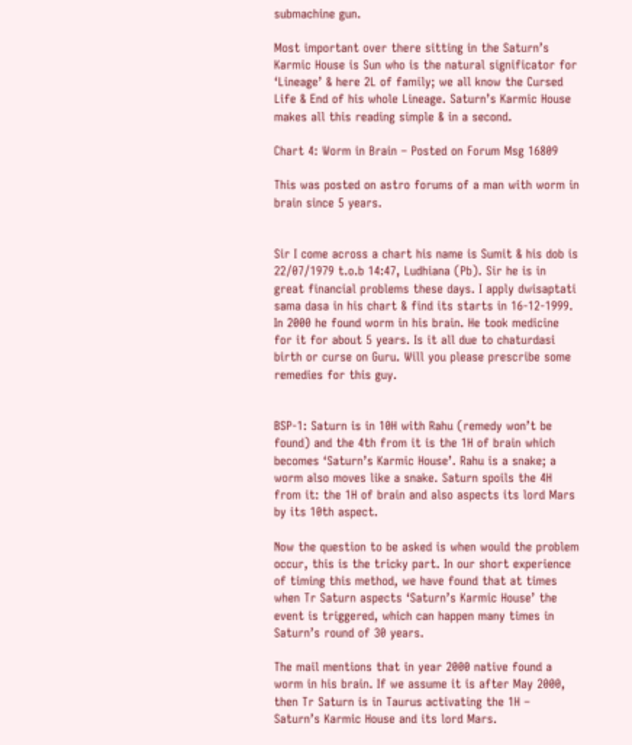submachine gun.

Most important over there sitting in the Saturn’s Karmic House is Sun who is the natural significator for ‘Lineage’ & here 2L of family; we all know the Cursed Life & End of his whole Lineage. Saturn’s Karmic House makes all this reading simple & in a second.

Chart 4: Worm in Brain – Posted on Forum Msg 16809

This was posted on astro forums of a man with worm in brain since 5 years.


Sir I come across a chart his name is Sumit & his dob is 22/07/1979 t.o.b 14:47, Ludhiana (Pb). Sir he is in great financial problems these days. I apply dwisaptati sama dasa in his chart & find its starts in 16-12-1999. In 2000 he found worm in his brain. He took medicine for it for about 5 years. Is it all due to chaturdasi birth or curse on Guru. Will you please prescribe some remedies for this guy.


BSP-1: Saturn is in 10H with Rahu (remedy won’t be found) and the 4th from it is the 1H of brain which becomes ‘Saturn’s Karmic House’. Rahu is a snake; a worm also moves like a snake. Saturn spoils the 4H from it: the 1H of brain and also aspects its lord Mars by its 10th aspect.

Now the question to be asked is when would the problem occur, this is the tricky part. In our short experience of timing this method, we have found that at times when Tr Saturn aspects ‘Saturn’s Karmic House’ the event is triggered, which can happen many times in Saturn’s round of 30 years.

The mail mentions that in year 2000 native found a worm in his brain. If we assume it is after May 2000, then Tr Saturn is in Taurus activating the 1H – Saturn’s Karmic House and its lord Mars.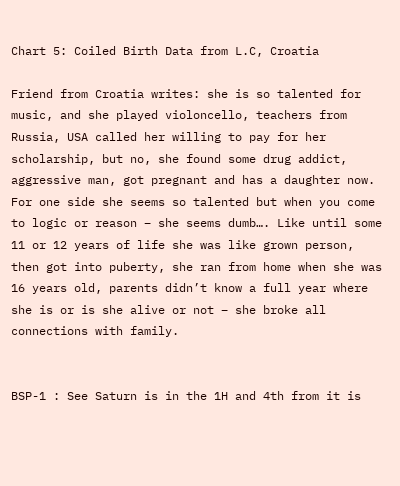Chart 5: Coiled Birth Data from L.C, Croatia

Friend from Croatia writes: she is so talented for music, and she played violoncello, teachers from Russia, USA called her willing to pay for her scholarship, but no, she found some drug addict, aggressive man, got pregnant and has a daughter now. For one side she seems so talented but when you come to logic or reason – she seems dumb…. Like until some 11 or 12 years of life she was like grown person, then got into puberty, she ran from home when she was 16 years old, parents didn’t know a full year where she is or is she alive or not – she broke all connections with family.


BSP-1 : See Saturn is in the 1H and 4th from it is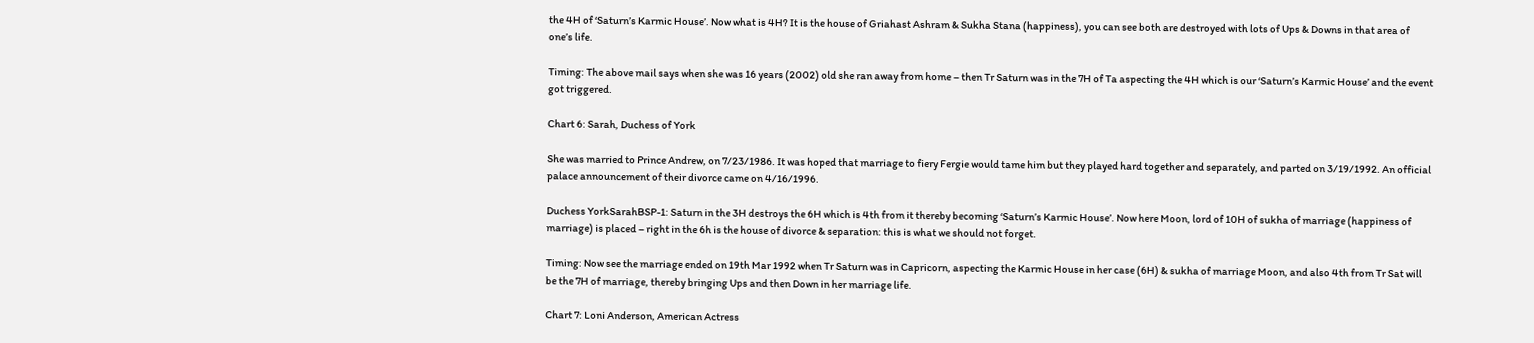the 4H of ‘Saturn’s Karmic House’. Now what is 4H? It is the house of Griahast Ashram & Sukha Stana (happiness), you can see both are destroyed with lots of Ups & Downs in that area of one’s life.

Timing: The above mail says when she was 16 years (2002) old she ran away from home – then Tr Saturn was in the 7H of Ta aspecting the 4H which is our ‘Saturn’s Karmic House’ and the event got triggered.

Chart 6: Sarah, Duchess of York

She was married to Prince Andrew, on 7/23/1986. It was hoped that marriage to fiery Fergie would tame him but they played hard together and separately, and parted on 3/19/1992. An official palace announcement of their divorce came on 4/16/1996.

Duchess YorkSarahBSP-1: Saturn in the 3H destroys the 6H which is 4th from it thereby becoming ‘Saturn’s Karmic House’. Now here Moon, lord of 10H of sukha of marriage (happiness of marriage) is placed – right in the 6h is the house of divorce & separation: this is what we should not forget.

Timing: Now see the marriage ended on 19th Mar 1992 when Tr Saturn was in Capricorn, aspecting the Karmic House in her case (6H) & sukha of marriage Moon, and also 4th from Tr Sat will be the 7H of marriage, thereby bringing Ups and then Down in her marriage life.

Chart 7: Loni Anderson, American Actress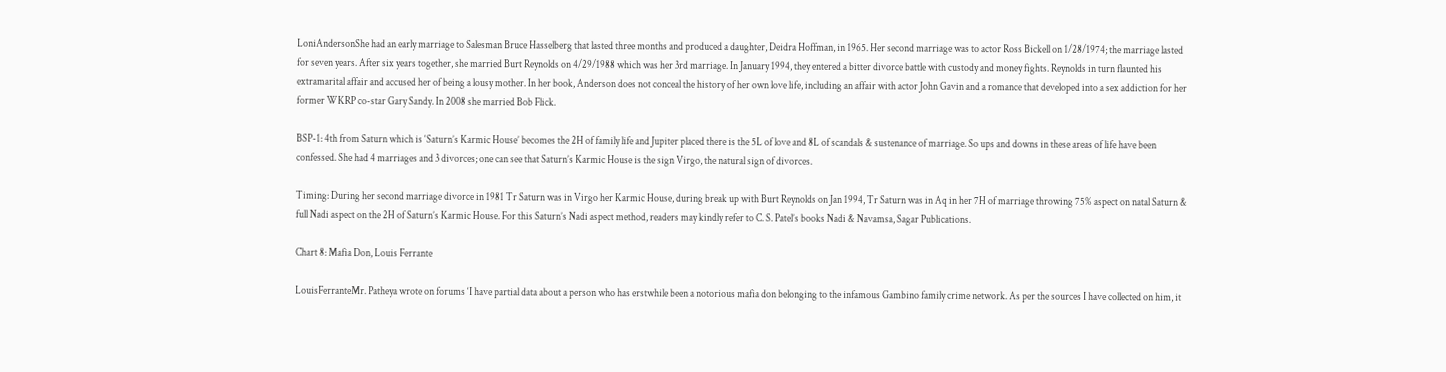LoniAndersonShe had an early marriage to Salesman Bruce Hasselberg that lasted three months and produced a daughter, Deidra Hoffman, in 1965. Her second marriage was to actor Ross Bickell on 1/28/1974; the marriage lasted for seven years. After six years together, she married Burt Reynolds on 4/29/1988 which was her 3rd marriage. In January 1994, they entered a bitter divorce battle with custody and money fights. Reynolds in turn flaunted his extramarital affair and accused her of being a lousy mother. In her book, Anderson does not conceal the history of her own love life, including an affair with actor John Gavin and a romance that developed into a sex addiction for her former WKRP co-star Gary Sandy. In 2008 she married Bob Flick.

BSP-1: 4th from Saturn which is ‘Saturn’s Karmic House’ becomes the 2H of family life and Jupiter placed there is the 5L of love and 8L of scandals & sustenance of marriage. So ups and downs in these areas of life have been confessed. She had 4 marriages and 3 divorces; one can see that Saturn’s Karmic House is the sign Virgo, the natural sign of divorces.

Timing: During her second marriage divorce in 1981 Tr Saturn was in Virgo her Karmic House, during break up with Burt Reynolds on Jan 1994, Tr Saturn was in Aq in her 7H of marriage throwing 75% aspect on natal Saturn & full Nadi aspect on the 2H of Saturn’s Karmic House. For this Saturn’s Nadi aspect method, readers may kindly refer to C. S. Patel’s books Nadi & Navamsa, Sagar Publications.

Chart 8: Mafia Don, Louis Ferrante

LouisFerranteMr. Patheya wrote on forums ‘I have partial data about a person who has erstwhile been a notorious mafia don belonging to the infamous Gambino family crime network. As per the sources I have collected on him, it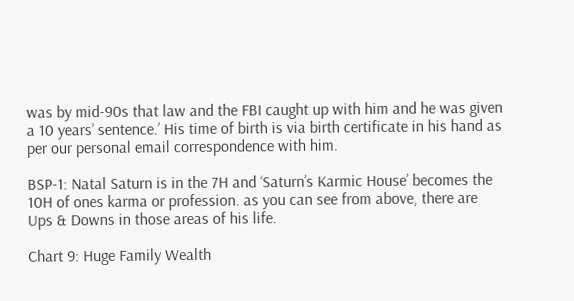was by mid-90s that law and the FBI caught up with him and he was given a 10 years’ sentence.’ His time of birth is via birth certificate in his hand as per our personal email correspondence with him.

BSP-1: Natal Saturn is in the 7H and ‘Saturn’s Karmic House’ becomes the 10H of ones karma or profession. as you can see from above, there are Ups & Downs in those areas of his life.

Chart 9: Huge Family Wealth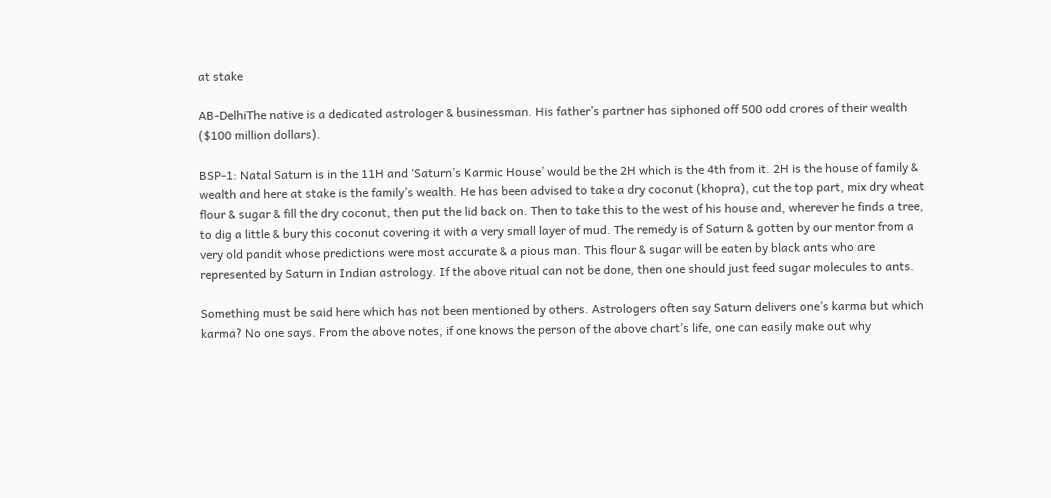at stake

AB-DelhiThe native is a dedicated astrologer & businessman. His father’s partner has siphoned off 500 odd crores of their wealth ($100 million dollars).

BSP-1: Natal Saturn is in the 11H and ‘Saturn’s Karmic House’ would be the 2H which is the 4th from it. 2H is the house of family & wealth and here at stake is the family’s wealth. He has been advised to take a dry coconut (khopra), cut the top part, mix dry wheat flour & sugar & fill the dry coconut, then put the lid back on. Then to take this to the west of his house and, wherever he finds a tree, to dig a little & bury this coconut covering it with a very small layer of mud. The remedy is of Saturn & gotten by our mentor from a very old pandit whose predictions were most accurate & a pious man. This flour & sugar will be eaten by black ants who are represented by Saturn in Indian astrology. If the above ritual can not be done, then one should just feed sugar molecules to ants.

Something must be said here which has not been mentioned by others. Astrologers often say Saturn delivers one’s karma but which karma? No one says. From the above notes, if one knows the person of the above chart’s life, one can easily make out why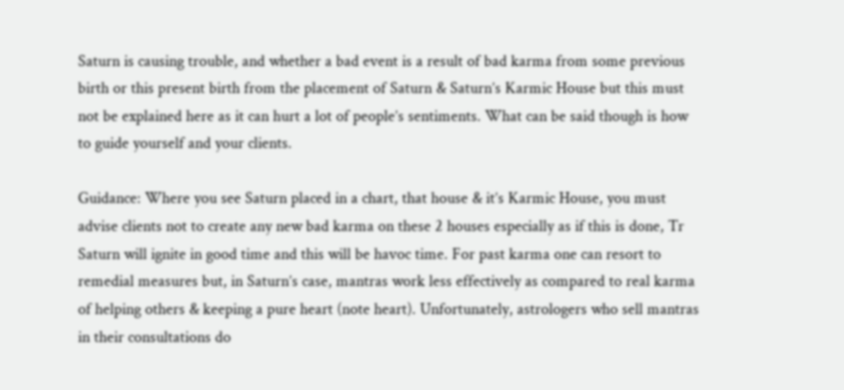Saturn is causing trouble, and whether a bad event is a result of bad karma from some previous birth or this present birth from the placement of Saturn & Saturn’s Karmic House but this must not be explained here as it can hurt a lot of people’s sentiments. What can be said though is how to guide yourself and your clients.

Guidance: Where you see Saturn placed in a chart, that house & it’s Karmic House, you must advise clients not to create any new bad karma on these 2 houses especially as if this is done, Tr Saturn will ignite in good time and this will be havoc time. For past karma one can resort to remedial measures but, in Saturn’s case, mantras work less effectively as compared to real karma of helping others & keeping a pure heart (note heart). Unfortunately, astrologers who sell mantras in their consultations do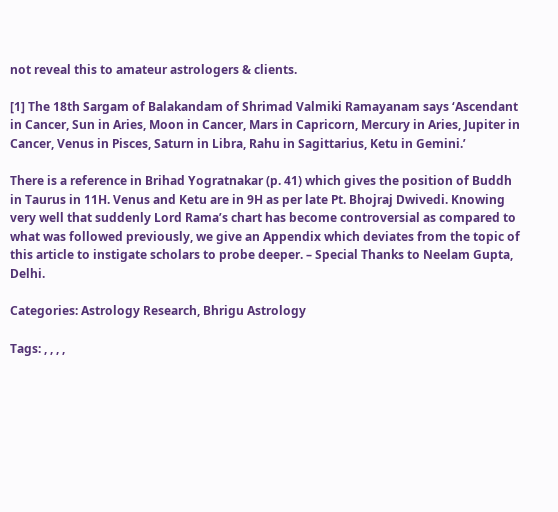not reveal this to amateur astrologers & clients.

[1] The 18th Sargam of Balakandam of Shrimad Valmiki Ramayanam says ‘Ascendant in Cancer, Sun in Aries, Moon in Cancer, Mars in Capricorn, Mercury in Aries, Jupiter in Cancer, Venus in Pisces, Saturn in Libra, Rahu in Sagittarius, Ketu in Gemini.’

There is a reference in Brihad Yogratnakar (p. 41) which gives the position of Buddh in Taurus in 11H. Venus and Ketu are in 9H as per late Pt. Bhojraj Dwivedi. Knowing very well that suddenly Lord Rama’s chart has become controversial as compared to what was followed previously, we give an Appendix which deviates from the topic of this article to instigate scholars to probe deeper. – Special Thanks to Neelam Gupta, Delhi.

Categories: Astrology Research, Bhrigu Astrology

Tags: , , , ,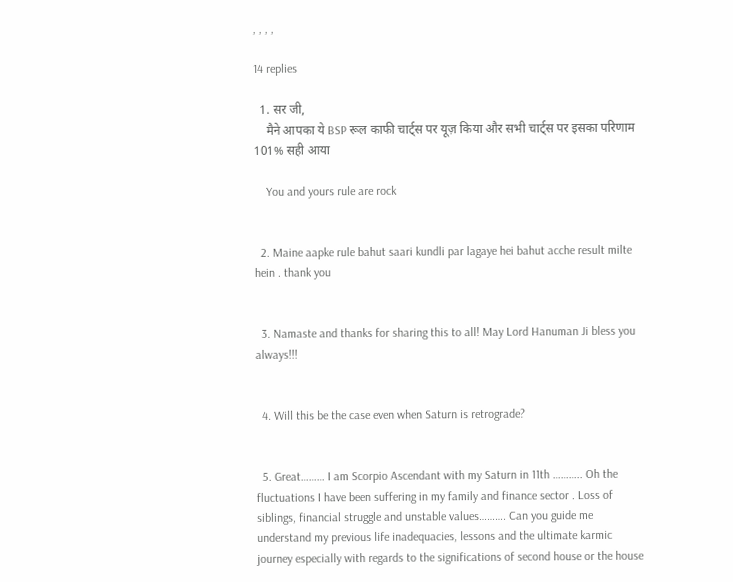, , , ,

14 replies

  1. सर जी,
    मैने आपका ये BSP रूल काफी चार्ट्स पर यूज़ किया और सभी चार्ट्स पर इसका परिणाम 101% सही आया

    You and yours rule are rock


  2. Maine aapke rule bahut saari kundli par lagaye hei bahut acche result milte hein . thank you


  3. Namaste and thanks for sharing this to all! May Lord Hanuman Ji bless you always!!!


  4. Will this be the case even when Saturn is retrograde?


  5. Great……… I am Scorpio Ascendant with my Saturn in 11th ……….. Oh the fluctuations I have been suffering in my family and finance sector . Loss of siblings, financial struggle and unstable values………. Can you guide me understand my previous life inadequacies, lessons and the ultimate karmic journey especially with regards to the significations of second house or the house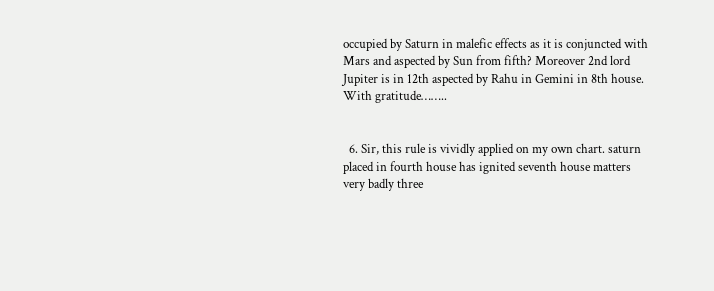occupied by Saturn in malefic effects as it is conjuncted with Mars and aspected by Sun from fifth? Moreover 2nd lord Jupiter is in 12th aspected by Rahu in Gemini in 8th house. With gratitude……..


  6. Sir, this rule is vividly applied on my own chart. saturn placed in fourth house has ignited seventh house matters very badly three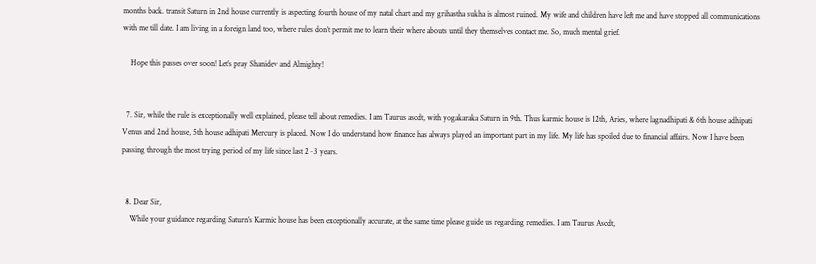months back. transit Saturn in 2nd house currently is aspecting fourth house of my natal chart and my grihastha sukha is almost ruined. My wife and children have left me and have stopped all communications with me till date. I am living in a foreign land too, where rules don’t permit me to learn their where abouts until they themselves contact me. So, much mental grief.

    Hope this passes over soon! Let’s pray Shanidev and Almighty!


  7. Sir, while the rule is exceptionally well explained, please tell about remedies. I am Taurus ascdt, with yogakaraka Saturn in 9th. Thus karmic house is 12th, Aries, where lagnadhipati & 6th house adhipati Venus and 2nd house, 5th house adhipati Mercury is placed. Now I do understand how finance has always played an important part in my life. My life has spoiled due to financial affairs. Now I have been passing through the most trying period of my life since last 2~3 years.


  8. Dear Sir,
    While your guidance regarding Saturn’s Karmic house has been exceptionally accurate, at the same time please guide us regarding remedies. I am Taurus Ascdt,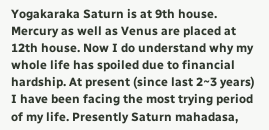Yogakaraka Saturn is at 9th house. Mercury as well as Venus are placed at 12th house. Now I do understand why my whole life has spoiled due to financial hardship. At present (since last 2~3 years) I have been facing the most trying period of my life. Presently Saturn mahadasa,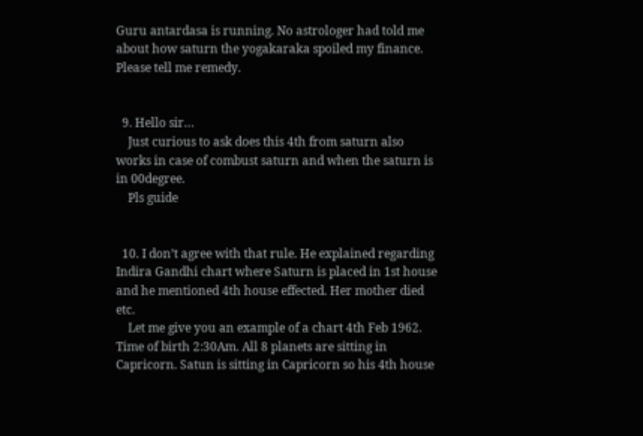Guru antardasa is running. No astrologer had told me about how saturn the yogakaraka spoiled my finance. Please tell me remedy.


  9. Hello sir…
    Just curious to ask does this 4th from saturn also works in case of combust saturn and when the saturn is in 00degree.
    Pls guide


  10. I don’t agree with that rule. He explained regarding Indira Gandhi chart where Saturn is placed in 1st house and he mentioned 4th house effected. Her mother died etc.
    Let me give you an example of a chart 4th Feb 1962. Time of birth 2:30Am. All 8 planets are sitting in Capricorn. Satun is sitting in Capricorn so his 4th house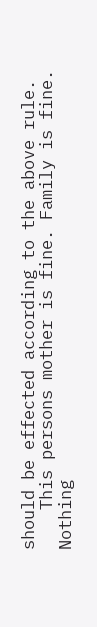should be effected according to the above rule.
    This persons mother is fine. Family is fine. Nothing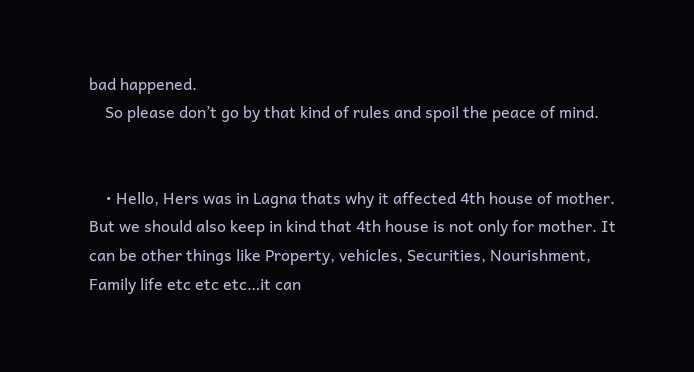bad happened.
    So please don’t go by that kind of rules and spoil the peace of mind.


    • Hello, Hers was in Lagna thats why it affected 4th house of mother. But we should also keep in kind that 4th house is not only for mother. It can be other things like Property, vehicles, Securities, Nourishment, Family life etc etc etc…it can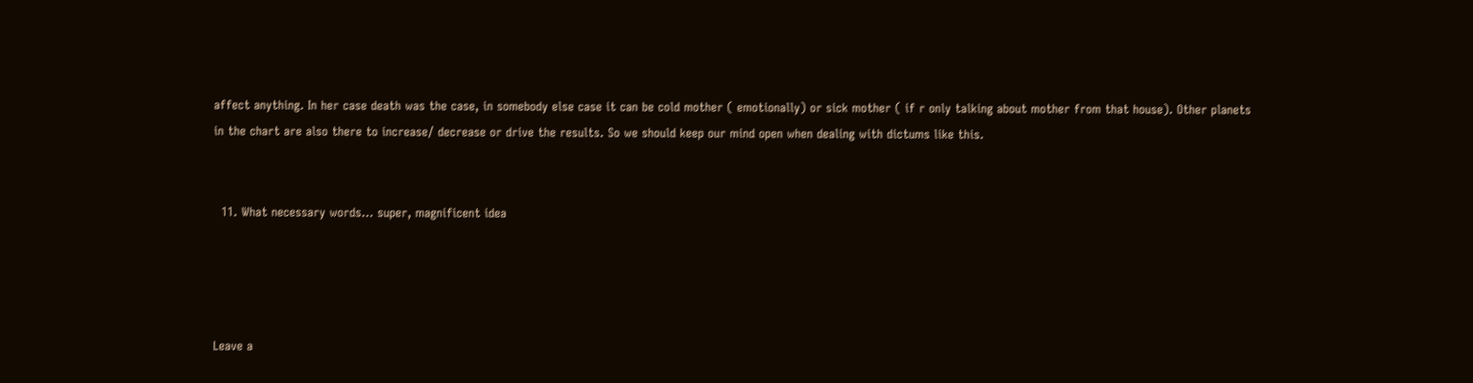affect anything. In her case death was the case, in somebody else case it can be cold mother ( emotionally) or sick mother ( if r only talking about mother from that house). Other planets in the chart are also there to increase/ decrease or drive the results. So we should keep our mind open when dealing with dictums like this.


  11. What necessary words… super, magnificent idea




Leave a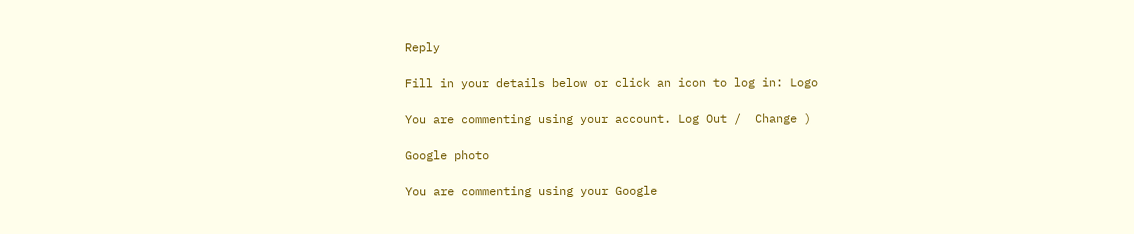Reply

Fill in your details below or click an icon to log in: Logo

You are commenting using your account. Log Out /  Change )

Google photo

You are commenting using your Google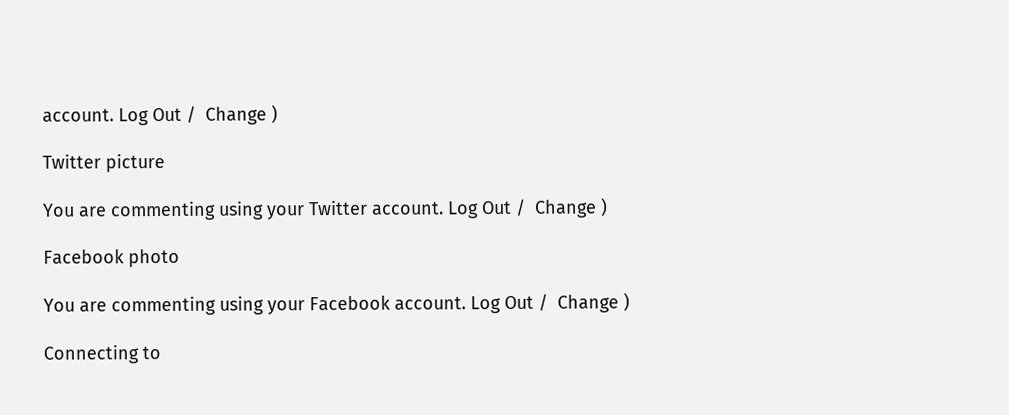account. Log Out /  Change )

Twitter picture

You are commenting using your Twitter account. Log Out /  Change )

Facebook photo

You are commenting using your Facebook account. Log Out /  Change )

Connecting to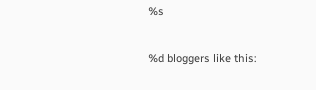%s

%d bloggers like this: